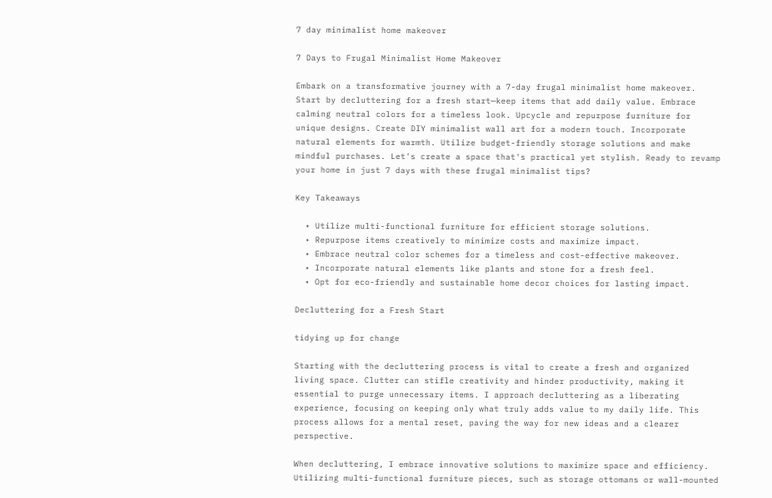7 day minimalist home makeover

7 Days to Frugal Minimalist Home Makeover

Embark on a transformative journey with a 7-day frugal minimalist home makeover. Start by decluttering for a fresh start—keep items that add daily value. Embrace calming neutral colors for a timeless look. Upcycle and repurpose furniture for unique designs. Create DIY minimalist wall art for a modern touch. Incorporate natural elements for warmth. Utilize budget-friendly storage solutions and make mindful purchases. Let's create a space that's practical yet stylish. Ready to revamp your home in just 7 days with these frugal minimalist tips?

Key Takeaways

  • Utilize multi-functional furniture for efficient storage solutions.
  • Repurpose items creatively to minimize costs and maximize impact.
  • Embrace neutral color schemes for a timeless and cost-effective makeover.
  • Incorporate natural elements like plants and stone for a fresh feel.
  • Opt for eco-friendly and sustainable home decor choices for lasting impact.

Decluttering for a Fresh Start

tidying up for change

Starting with the decluttering process is vital to create a fresh and organized living space. Clutter can stifle creativity and hinder productivity, making it essential to purge unnecessary items. I approach decluttering as a liberating experience, focusing on keeping only what truly adds value to my daily life. This process allows for a mental reset, paving the way for new ideas and a clearer perspective.

When decluttering, I embrace innovative solutions to maximize space and efficiency. Utilizing multi-functional furniture pieces, such as storage ottomans or wall-mounted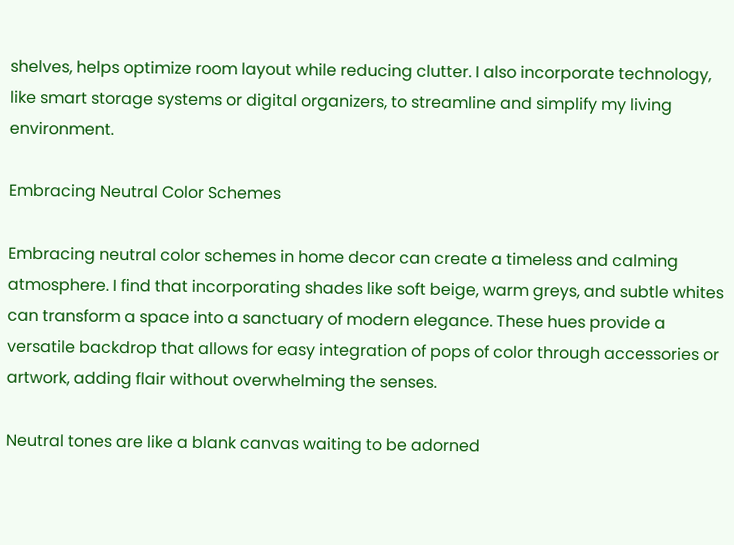shelves, helps optimize room layout while reducing clutter. I also incorporate technology, like smart storage systems or digital organizers, to streamline and simplify my living environment.

Embracing Neutral Color Schemes

Embracing neutral color schemes in home decor can create a timeless and calming atmosphere. I find that incorporating shades like soft beige, warm greys, and subtle whites can transform a space into a sanctuary of modern elegance. These hues provide a versatile backdrop that allows for easy integration of pops of color through accessories or artwork, adding flair without overwhelming the senses.

Neutral tones are like a blank canvas waiting to be adorned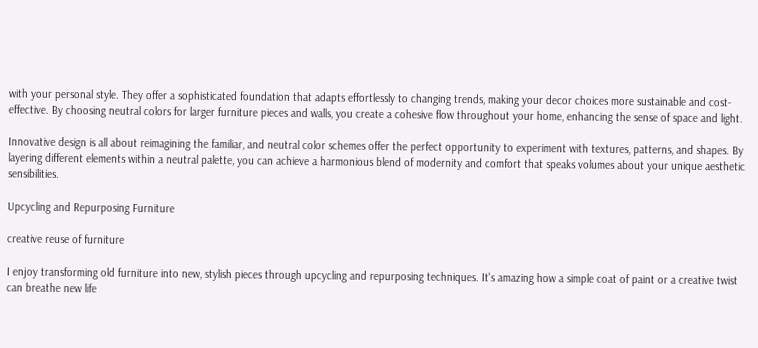with your personal style. They offer a sophisticated foundation that adapts effortlessly to changing trends, making your decor choices more sustainable and cost-effective. By choosing neutral colors for larger furniture pieces and walls, you create a cohesive flow throughout your home, enhancing the sense of space and light.

Innovative design is all about reimagining the familiar, and neutral color schemes offer the perfect opportunity to experiment with textures, patterns, and shapes. By layering different elements within a neutral palette, you can achieve a harmonious blend of modernity and comfort that speaks volumes about your unique aesthetic sensibilities.

Upcycling and Repurposing Furniture

creative reuse of furniture

I enjoy transforming old furniture into new, stylish pieces through upcycling and repurposing techniques. It's amazing how a simple coat of paint or a creative twist can breathe new life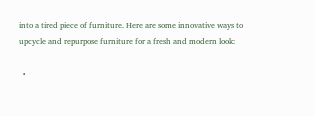into a tired piece of furniture. Here are some innovative ways to upcycle and repurpose furniture for a fresh and modern look:

  •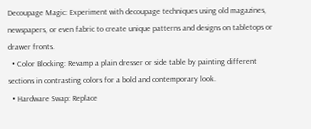Decoupage Magic: Experiment with decoupage techniques using old magazines, newspapers, or even fabric to create unique patterns and designs on tabletops or drawer fronts.
  • Color Blocking: Revamp a plain dresser or side table by painting different sections in contrasting colors for a bold and contemporary look.
  • Hardware Swap: Replace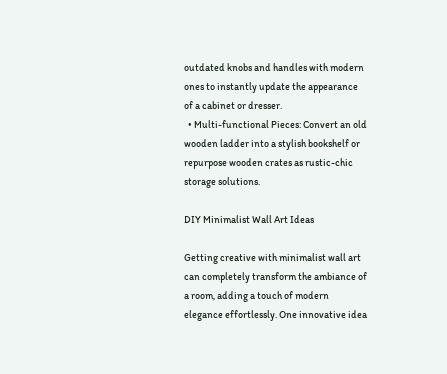outdated knobs and handles with modern ones to instantly update the appearance of a cabinet or dresser.
  • Multi-functional Pieces: Convert an old wooden ladder into a stylish bookshelf or repurpose wooden crates as rustic-chic storage solutions.

DIY Minimalist Wall Art Ideas

Getting creative with minimalist wall art can completely transform the ambiance of a room, adding a touch of modern elegance effortlessly. One innovative idea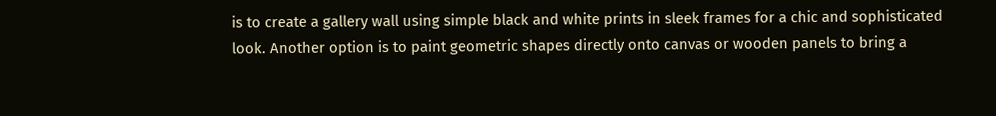is to create a gallery wall using simple black and white prints in sleek frames for a chic and sophisticated look. Another option is to paint geometric shapes directly onto canvas or wooden panels to bring a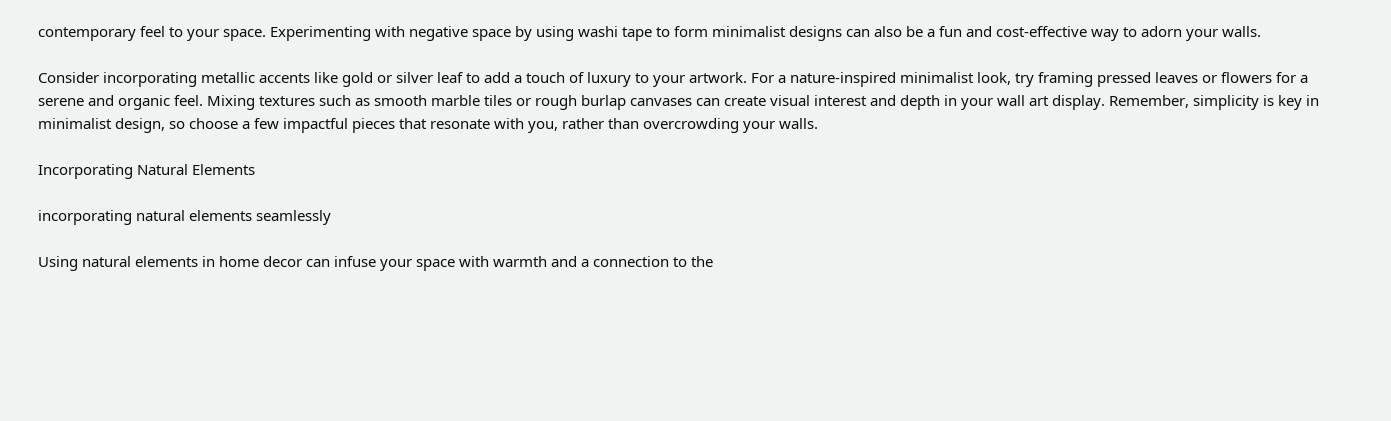contemporary feel to your space. Experimenting with negative space by using washi tape to form minimalist designs can also be a fun and cost-effective way to adorn your walls.

Consider incorporating metallic accents like gold or silver leaf to add a touch of luxury to your artwork. For a nature-inspired minimalist look, try framing pressed leaves or flowers for a serene and organic feel. Mixing textures such as smooth marble tiles or rough burlap canvases can create visual interest and depth in your wall art display. Remember, simplicity is key in minimalist design, so choose a few impactful pieces that resonate with you, rather than overcrowding your walls.

Incorporating Natural Elements

incorporating natural elements seamlessly

Using natural elements in home decor can infuse your space with warmth and a connection to the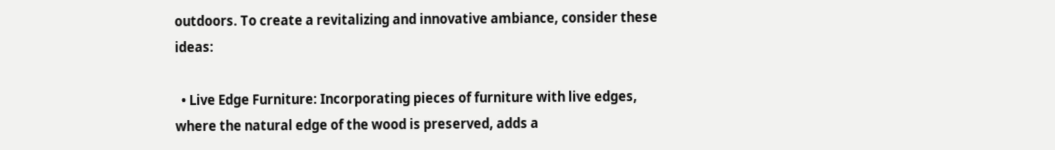outdoors. To create a revitalizing and innovative ambiance, consider these ideas:

  • Live Edge Furniture: Incorporating pieces of furniture with live edges, where the natural edge of the wood is preserved, adds a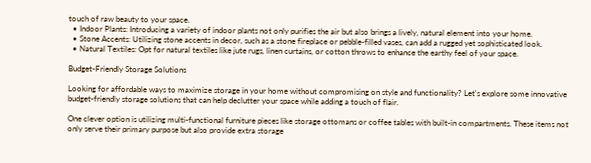touch of raw beauty to your space.
  • Indoor Plants: Introducing a variety of indoor plants not only purifies the air but also brings a lively, natural element into your home.
  • Stone Accents: Utilizing stone accents in decor, such as a stone fireplace or pebble-filled vases, can add a rugged yet sophisticated look.
  • Natural Textiles: Opt for natural textiles like jute rugs, linen curtains, or cotton throws to enhance the earthy feel of your space.

Budget-Friendly Storage Solutions

Looking for affordable ways to maximize storage in your home without compromising on style and functionality? Let's explore some innovative budget-friendly storage solutions that can help declutter your space while adding a touch of flair.

One clever option is utilizing multi-functional furniture pieces like storage ottomans or coffee tables with built-in compartments. These items not only serve their primary purpose but also provide extra storage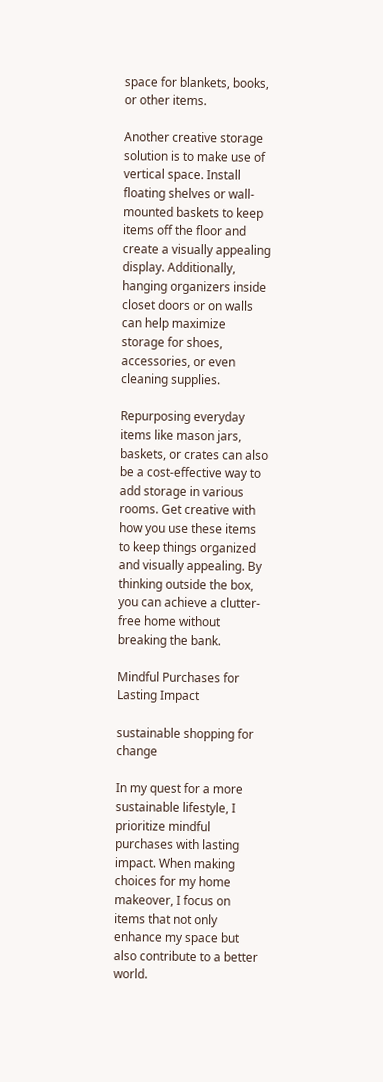space for blankets, books, or other items.

Another creative storage solution is to make use of vertical space. Install floating shelves or wall-mounted baskets to keep items off the floor and create a visually appealing display. Additionally, hanging organizers inside closet doors or on walls can help maximize storage for shoes, accessories, or even cleaning supplies.

Repurposing everyday items like mason jars, baskets, or crates can also be a cost-effective way to add storage in various rooms. Get creative with how you use these items to keep things organized and visually appealing. By thinking outside the box, you can achieve a clutter-free home without breaking the bank.

Mindful Purchases for Lasting Impact

sustainable shopping for change

In my quest for a more sustainable lifestyle, I prioritize mindful purchases with lasting impact. When making choices for my home makeover, I focus on items that not only enhance my space but also contribute to a better world.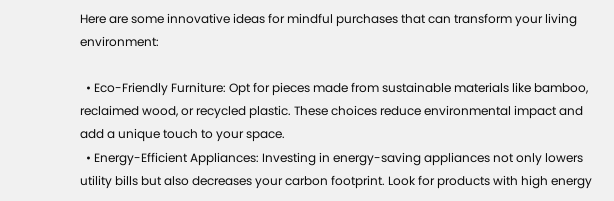Here are some innovative ideas for mindful purchases that can transform your living environment:

  • Eco-Friendly Furniture: Opt for pieces made from sustainable materials like bamboo, reclaimed wood, or recycled plastic. These choices reduce environmental impact and add a unique touch to your space.
  • Energy-Efficient Appliances: Investing in energy-saving appliances not only lowers utility bills but also decreases your carbon footprint. Look for products with high energy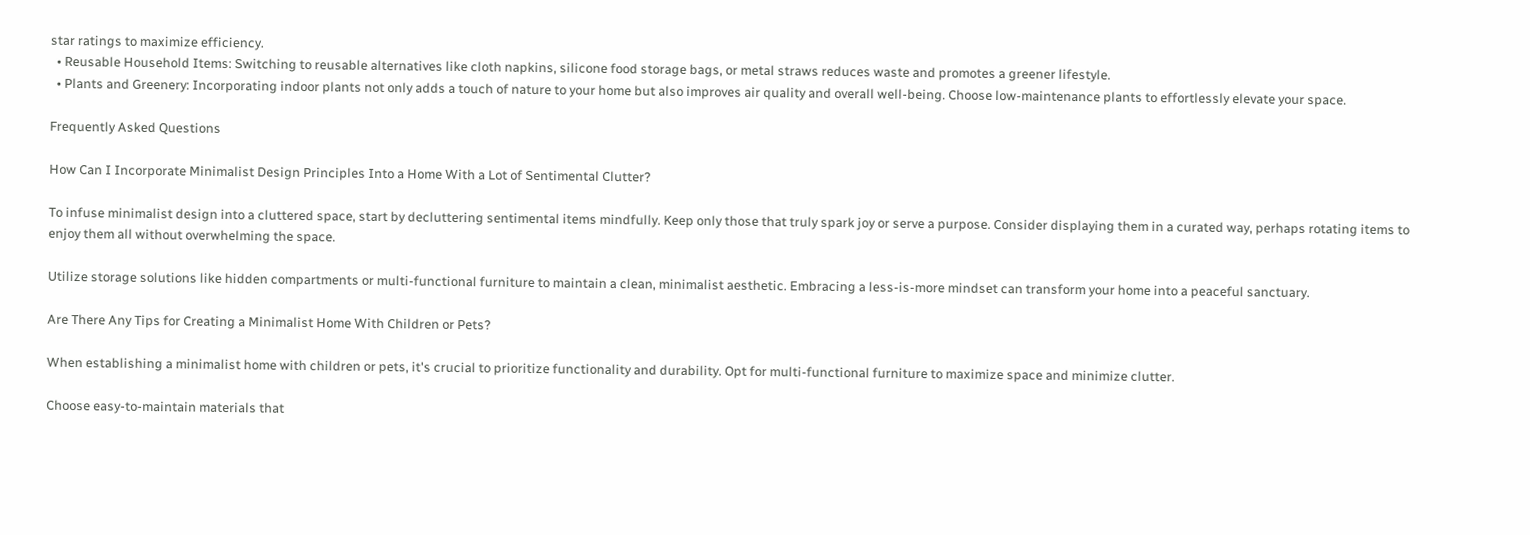star ratings to maximize efficiency.
  • Reusable Household Items: Switching to reusable alternatives like cloth napkins, silicone food storage bags, or metal straws reduces waste and promotes a greener lifestyle.
  • Plants and Greenery: Incorporating indoor plants not only adds a touch of nature to your home but also improves air quality and overall well-being. Choose low-maintenance plants to effortlessly elevate your space.

Frequently Asked Questions

How Can I Incorporate Minimalist Design Principles Into a Home With a Lot of Sentimental Clutter?

To infuse minimalist design into a cluttered space, start by decluttering sentimental items mindfully. Keep only those that truly spark joy or serve a purpose. Consider displaying them in a curated way, perhaps rotating items to enjoy them all without overwhelming the space.

Utilize storage solutions like hidden compartments or multi-functional furniture to maintain a clean, minimalist aesthetic. Embracing a less-is-more mindset can transform your home into a peaceful sanctuary.

Are There Any Tips for Creating a Minimalist Home With Children or Pets?

When establishing a minimalist home with children or pets, it's crucial to prioritize functionality and durability. Opt for multi-functional furniture to maximize space and minimize clutter.

Choose easy-to-maintain materials that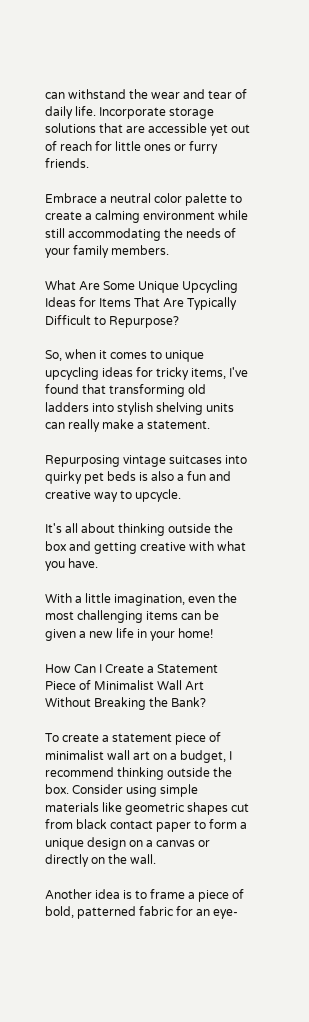can withstand the wear and tear of daily life. Incorporate storage solutions that are accessible yet out of reach for little ones or furry friends.

Embrace a neutral color palette to create a calming environment while still accommodating the needs of your family members.

What Are Some Unique Upcycling Ideas for Items That Are Typically Difficult to Repurpose?

So, when it comes to unique upcycling ideas for tricky items, I've found that transforming old ladders into stylish shelving units can really make a statement.

Repurposing vintage suitcases into quirky pet beds is also a fun and creative way to upcycle.

It's all about thinking outside the box and getting creative with what you have.

With a little imagination, even the most challenging items can be given a new life in your home!

How Can I Create a Statement Piece of Minimalist Wall Art Without Breaking the Bank?

To create a statement piece of minimalist wall art on a budget, I recommend thinking outside the box. Consider using simple materials like geometric shapes cut from black contact paper to form a unique design on a canvas or directly on the wall.

Another idea is to frame a piece of bold, patterned fabric for an eye-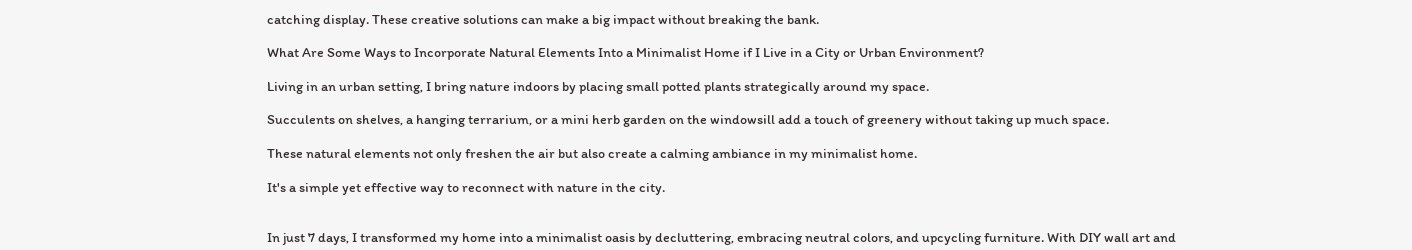catching display. These creative solutions can make a big impact without breaking the bank.

What Are Some Ways to Incorporate Natural Elements Into a Minimalist Home if I Live in a City or Urban Environment?

Living in an urban setting, I bring nature indoors by placing small potted plants strategically around my space.

Succulents on shelves, a hanging terrarium, or a mini herb garden on the windowsill add a touch of greenery without taking up much space.

These natural elements not only freshen the air but also create a calming ambiance in my minimalist home.

It's a simple yet effective way to reconnect with nature in the city.


In just 7 days, I transformed my home into a minimalist oasis by decluttering, embracing neutral colors, and upcycling furniture. With DIY wall art and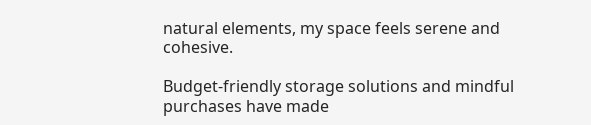natural elements, my space feels serene and cohesive.

Budget-friendly storage solutions and mindful purchases have made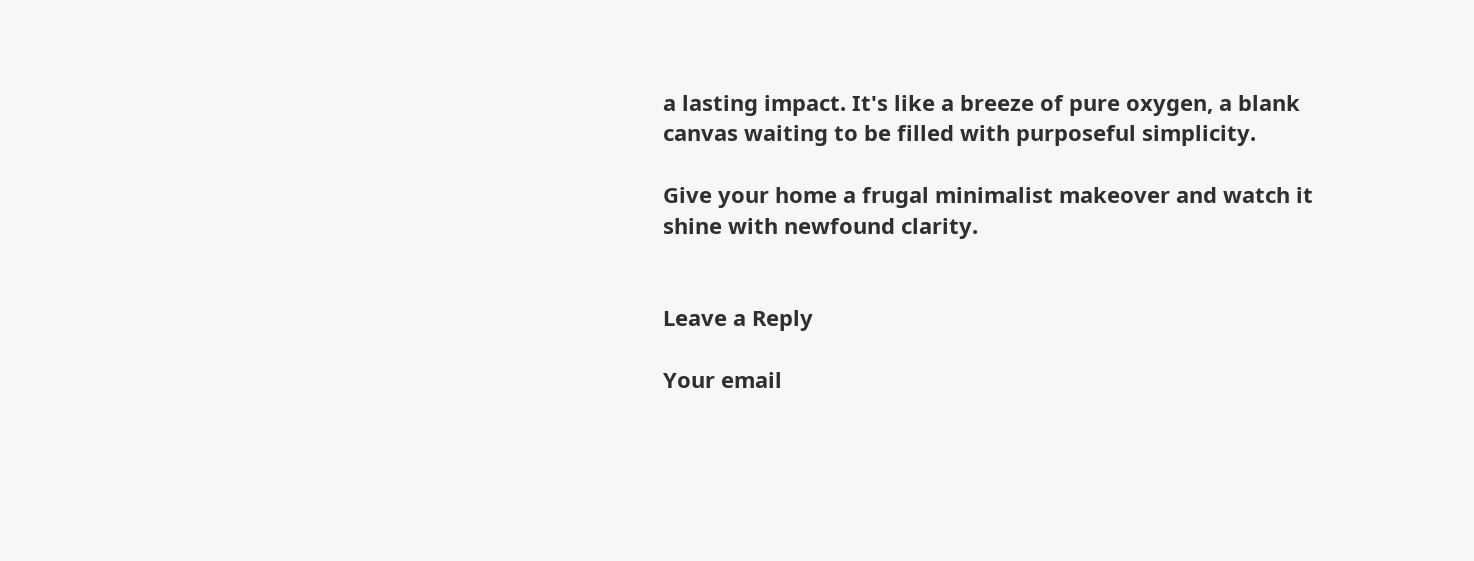a lasting impact. It's like a breeze of pure oxygen, a blank canvas waiting to be filled with purposeful simplicity.

Give your home a frugal minimalist makeover and watch it shine with newfound clarity.


Leave a Reply

Your email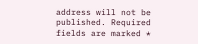address will not be published. Required fields are marked *